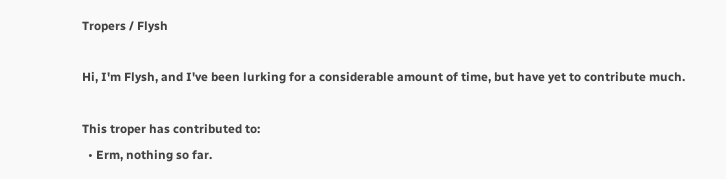Tropers / Flysh

Hi, I'm Flysh, and I've been lurking for a considerable amount of time, but have yet to contribute much.

This troper has contributed to:
  • Erm, nothing so far.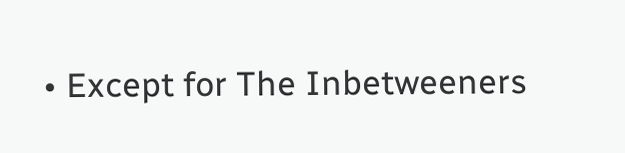• Except for The Inbetweeners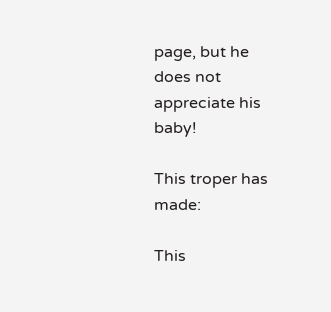page, but he does not appreciate his baby!

This troper has made:

This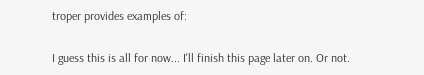troper provides examples of:

I guess this is all for now... I'll finish this page later on. Or not.